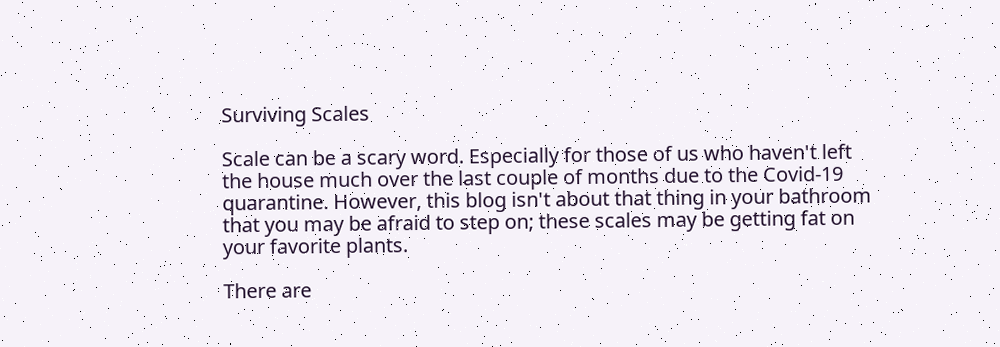Surviving Scales

Scale can be a scary word. Especially for those of us who haven't left the house much over the last couple of months due to the Covid-19 quarantine. However, this blog isn't about that thing in your bathroom that you may be afraid to step on; these scales may be getting fat on your favorite plants.

There are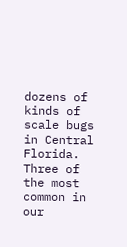dozens of kinds of scale bugs in Central Florida. Three of the most common in our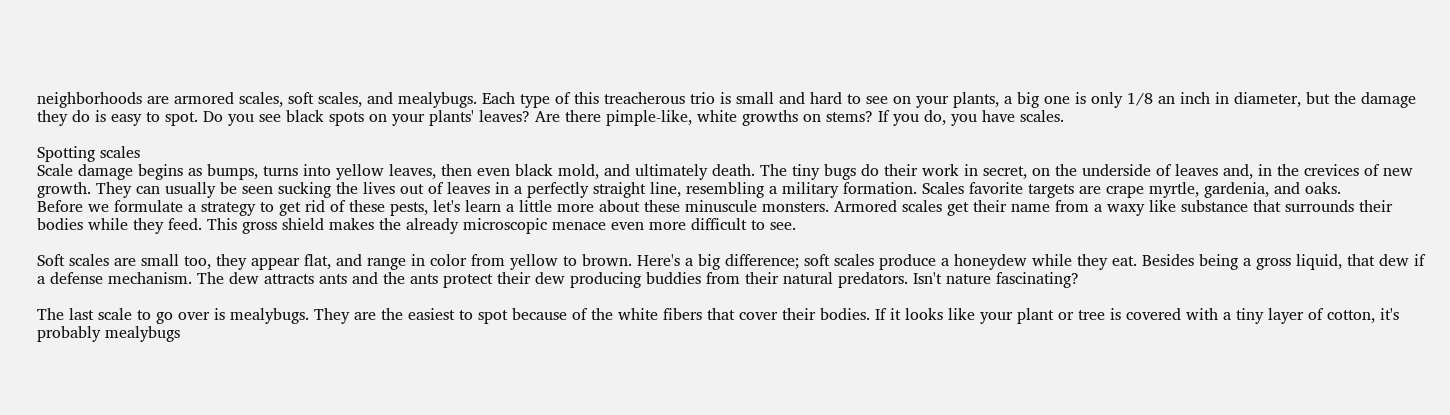neighborhoods are armored scales, soft scales, and mealybugs. Each type of this treacherous trio is small and hard to see on your plants, a big one is only 1/8 an inch in diameter, but the damage they do is easy to spot. Do you see black spots on your plants' leaves? Are there pimple-like, white growths on stems? If you do, you have scales.

Spotting scales
Scale damage begins as bumps, turns into yellow leaves, then even black mold, and ultimately death. The tiny bugs do their work in secret, on the underside of leaves and, in the crevices of new growth. They can usually be seen sucking the lives out of leaves in a perfectly straight line, resembling a military formation. Scales favorite targets are crape myrtle, gardenia, and oaks.
Before we formulate a strategy to get rid of these pests, let's learn a little more about these minuscule monsters. Armored scales get their name from a waxy like substance that surrounds their bodies while they feed. This gross shield makes the already microscopic menace even more difficult to see.

Soft scales are small too, they appear flat, and range in color from yellow to brown. Here's a big difference; soft scales produce a honeydew while they eat. Besides being a gross liquid, that dew if a defense mechanism. The dew attracts ants and the ants protect their dew producing buddies from their natural predators. Isn't nature fascinating?

The last scale to go over is mealybugs. They are the easiest to spot because of the white fibers that cover their bodies. If it looks like your plant or tree is covered with a tiny layer of cotton, it's probably mealybugs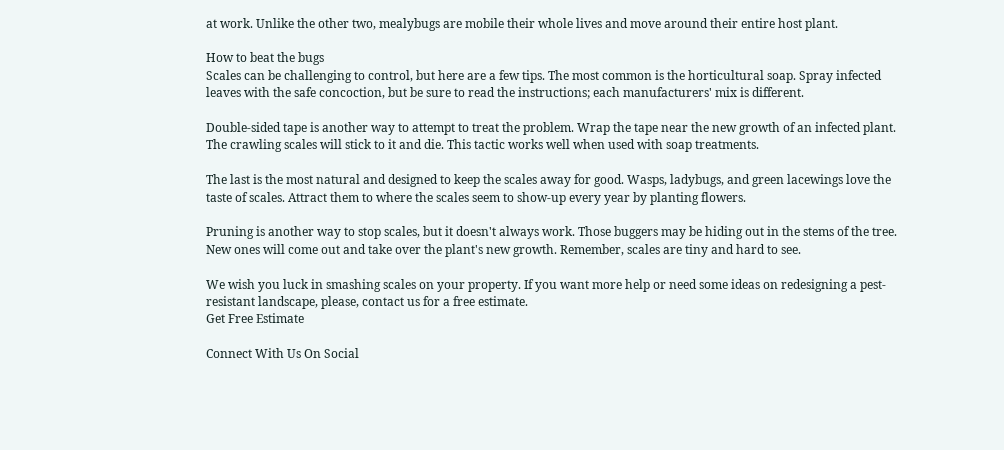at work. Unlike the other two, mealybugs are mobile their whole lives and move around their entire host plant.

How to beat the bugs
Scales can be challenging to control, but here are a few tips. The most common is the horticultural soap. Spray infected leaves with the safe concoction, but be sure to read the instructions; each manufacturers' mix is different.

Double-sided tape is another way to attempt to treat the problem. Wrap the tape near the new growth of an infected plant. The crawling scales will stick to it and die. This tactic works well when used with soap treatments.

The last is the most natural and designed to keep the scales away for good. Wasps, ladybugs, and green lacewings love the taste of scales. Attract them to where the scales seem to show-up every year by planting flowers.

Pruning is another way to stop scales, but it doesn't always work. Those buggers may be hiding out in the stems of the tree. New ones will come out and take over the plant's new growth. Remember, scales are tiny and hard to see.

We wish you luck in smashing scales on your property. If you want more help or need some ideas on redesigning a pest-resistant landscape, please, contact us for a free estimate.
Get Free Estimate

Connect With Us On Social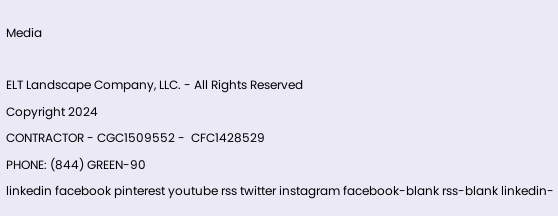Media

ELT Landscape Company, LLC. - All Rights Reserved
Copyright 2024
CONTRACTOR - CGC1509552 -  CFC1428529
PHONE: (844) GREEN-90
linkedin facebook pinterest youtube rss twitter instagram facebook-blank rss-blank linkedin-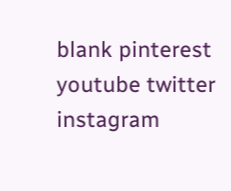blank pinterest youtube twitter instagram